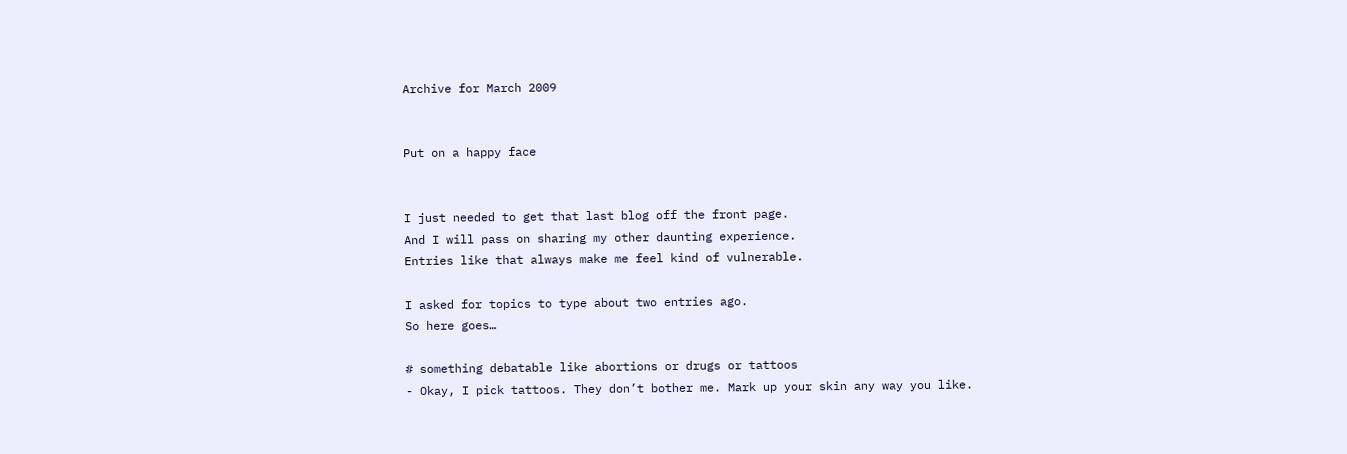Archive for March 2009


Put on a happy face


I just needed to get that last blog off the front page.
And I will pass on sharing my other daunting experience.
Entries like that always make me feel kind of vulnerable.

I asked for topics to type about two entries ago.
So here goes…

# something debatable like abortions or drugs or tattoos
- Okay, I pick tattoos. They don’t bother me. Mark up your skin any way you like.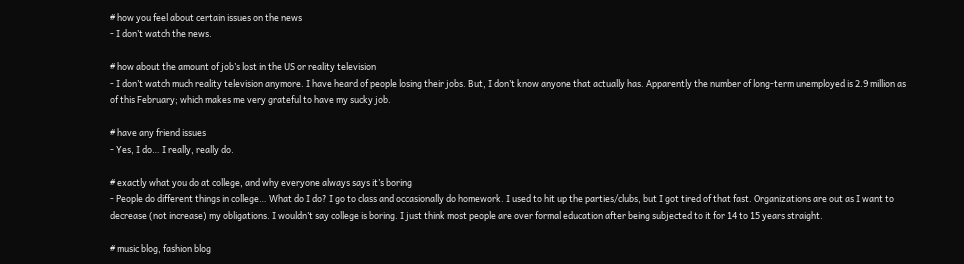# how you feel about certain issues on the news
- I don’t watch the news.

# how about the amount of job’s lost in the US or reality television
- I don’t watch much reality television anymore. I have heard of people losing their jobs. But, I don’t know anyone that actually has. Apparently the number of long-term unemployed is 2.9 million as of this February; which makes me very grateful to have my sucky job.

# have any friend issues
- Yes, I do… I really, really do.

# exactly what you do at college, and why everyone always says it’s boring
- People do different things in college… What do I do? I go to class and occasionally do homework. I used to hit up the parties/clubs, but I got tired of that fast. Organizations are out as I want to decrease (not increase) my obligations. I wouldn’t say college is boring. I just think most people are over formal education after being subjected to it for 14 to 15 years straight.

# music blog, fashion blog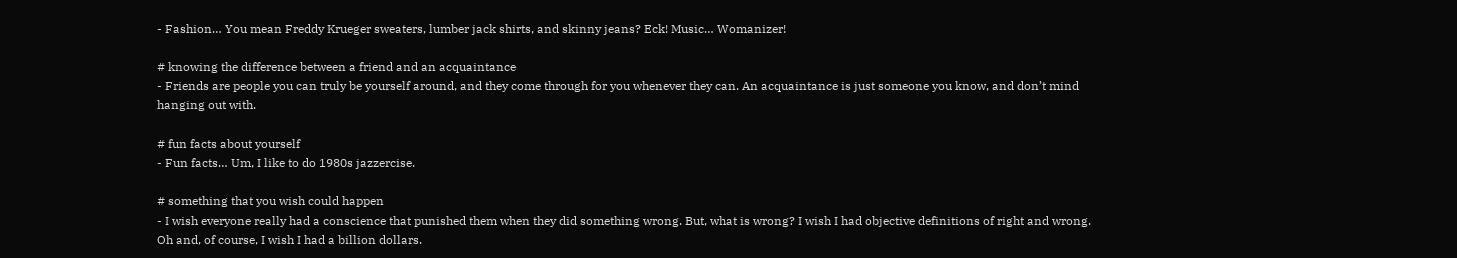- Fashion… You mean Freddy Krueger sweaters, lumber jack shirts, and skinny jeans? Eck! Music… Womanizer!

# knowing the difference between a friend and an acquaintance
- Friends are people you can truly be yourself around, and they come through for you whenever they can. An acquaintance is just someone you know, and don’t mind hanging out with.

# fun facts about yourself
- Fun facts… Um, I like to do 1980s jazzercise.

# something that you wish could happen
- I wish everyone really had a conscience that punished them when they did something wrong. But, what is wrong? I wish I had objective definitions of right and wrong. Oh and, of course, I wish I had a billion dollars.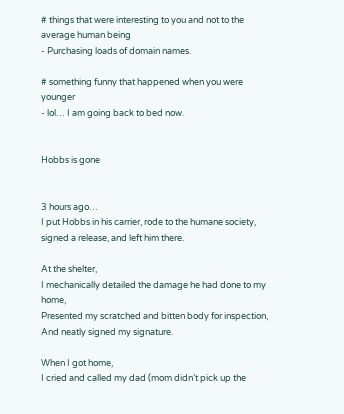# things that were interesting to you and not to the average human being
- Purchasing loads of domain names.

# something funny that happened when you were younger
- lol… I am going back to bed now.


Hobbs is gone


3 hours ago…
I put Hobbs in his carrier, rode to the humane society, signed a release, and left him there.

At the shelter,
I mechanically detailed the damage he had done to my home,
Presented my scratched and bitten body for inspection,
And neatly signed my signature.

When I got home,
I cried and called my dad (mom didn’t pick up the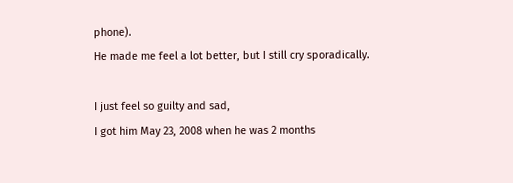phone).
He made me feel a lot better, but I still cry sporadically.

I just feel so guilty and sad,
I got him May 23, 2008 when he was 2 months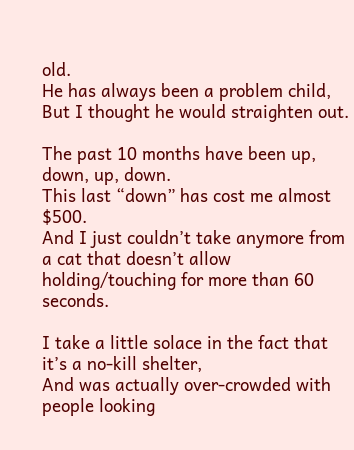old.
He has always been a problem child,
But I thought he would straighten out.

The past 10 months have been up, down, up, down.
This last “down” has cost me almost $500.
And I just couldn’t take anymore from a cat that doesn’t allow holding/touching for more than 60 seconds.

I take a little solace in the fact that it’s a no-kill shelter,
And was actually over-crowded with people looking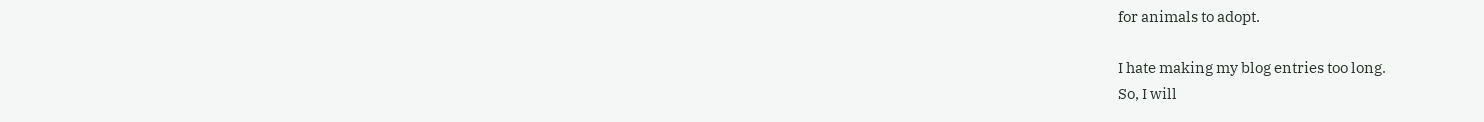for animals to adopt.

I hate making my blog entries too long.
So, I will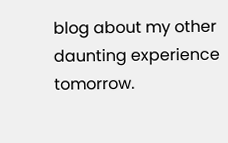blog about my other daunting experience tomorrow.